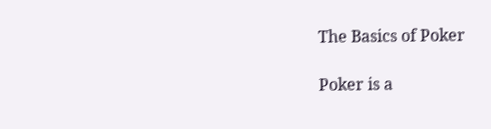The Basics of Poker

Poker is a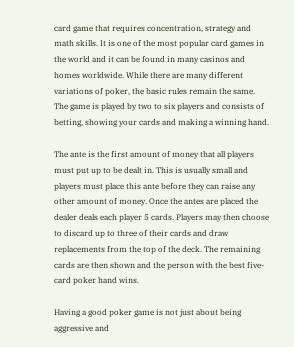card game that requires concentration, strategy and math skills. It is one of the most popular card games in the world and it can be found in many casinos and homes worldwide. While there are many different variations of poker, the basic rules remain the same. The game is played by two to six players and consists of betting, showing your cards and making a winning hand.

The ante is the first amount of money that all players must put up to be dealt in. This is usually small and players must place this ante before they can raise any other amount of money. Once the antes are placed the dealer deals each player 5 cards. Players may then choose to discard up to three of their cards and draw replacements from the top of the deck. The remaining cards are then shown and the person with the best five-card poker hand wins.

Having a good poker game is not just about being aggressive and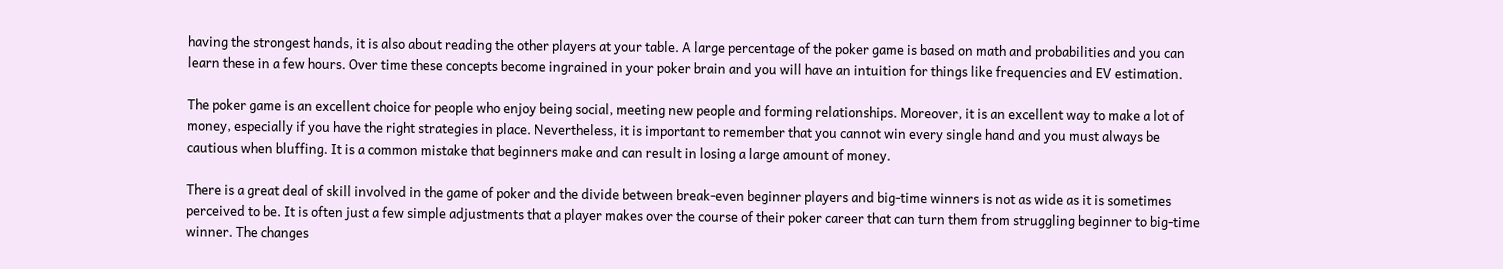having the strongest hands, it is also about reading the other players at your table. A large percentage of the poker game is based on math and probabilities and you can learn these in a few hours. Over time these concepts become ingrained in your poker brain and you will have an intuition for things like frequencies and EV estimation.

The poker game is an excellent choice for people who enjoy being social, meeting new people and forming relationships. Moreover, it is an excellent way to make a lot of money, especially if you have the right strategies in place. Nevertheless, it is important to remember that you cannot win every single hand and you must always be cautious when bluffing. It is a common mistake that beginners make and can result in losing a large amount of money.

There is a great deal of skill involved in the game of poker and the divide between break-even beginner players and big-time winners is not as wide as it is sometimes perceived to be. It is often just a few simple adjustments that a player makes over the course of their poker career that can turn them from struggling beginner to big-time winner. The changes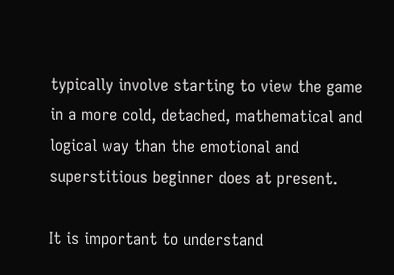typically involve starting to view the game in a more cold, detached, mathematical and logical way than the emotional and superstitious beginner does at present.

It is important to understand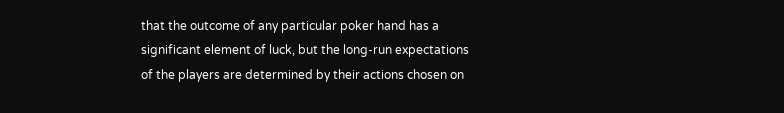that the outcome of any particular poker hand has a significant element of luck, but the long-run expectations of the players are determined by their actions chosen on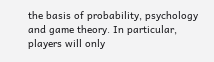the basis of probability, psychology and game theory. In particular, players will only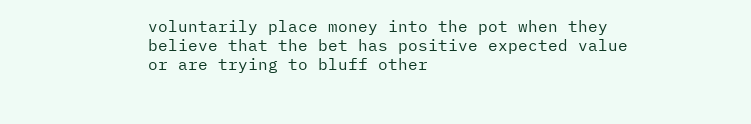voluntarily place money into the pot when they believe that the bet has positive expected value or are trying to bluff other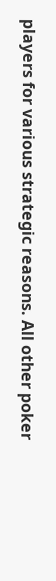players for various strategic reasons. All other poker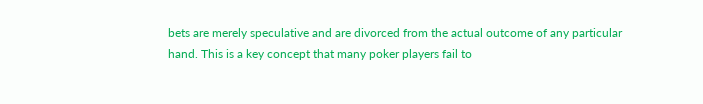bets are merely speculative and are divorced from the actual outcome of any particular hand. This is a key concept that many poker players fail to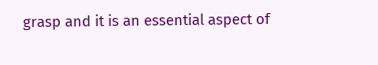grasp and it is an essential aspect of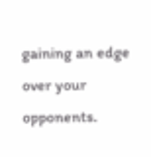gaining an edge over your opponents.